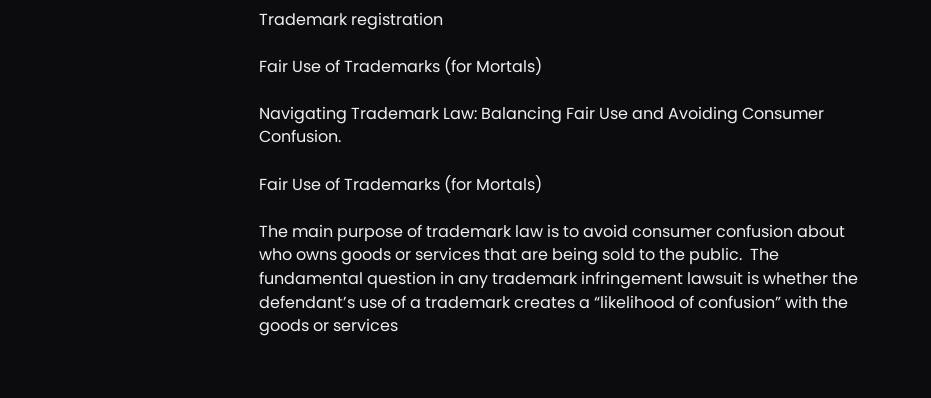Trademark registration

Fair Use of Trademarks (for Mortals)

Navigating Trademark Law: Balancing Fair Use and Avoiding Consumer Confusion.

Fair Use of Trademarks (for Mortals)

The main purpose of trademark law is to avoid consumer confusion about who owns goods or services that are being sold to the public.  The fundamental question in any trademark infringement lawsuit is whether the defendant’s use of a trademark creates a “likelihood of confusion” with the goods or services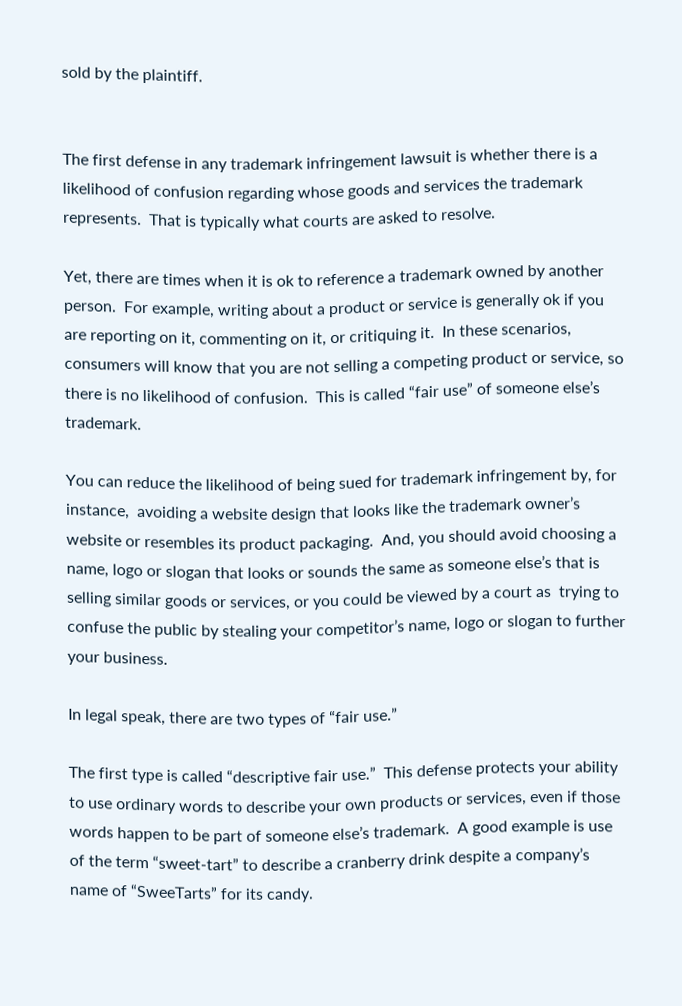sold by the plaintiff.


The first defense in any trademark infringement lawsuit is whether there is a likelihood of confusion regarding whose goods and services the trademark represents.  That is typically what courts are asked to resolve.

Yet, there are times when it is ok to reference a trademark owned by another person.  For example, writing about a product or service is generally ok if you are reporting on it, commenting on it, or critiquing it.  In these scenarios, consumers will know that you are not selling a competing product or service, so there is no likelihood of confusion.  This is called “fair use” of someone else’s trademark.

You can reduce the likelihood of being sued for trademark infringement by, for instance,  avoiding a website design that looks like the trademark owner’s website or resembles its product packaging.  And, you should avoid choosing a name, logo or slogan that looks or sounds the same as someone else’s that is selling similar goods or services, or you could be viewed by a court as  trying to confuse the public by stealing your competitor’s name, logo or slogan to further your business.

In legal speak, there are two types of “fair use.”

The first type is called “descriptive fair use.”  This defense protects your ability to use ordinary words to describe your own products or services, even if those words happen to be part of someone else’s trademark.  A good example is use of the term “sweet-tart” to describe a cranberry drink despite a company’s name of “SweeTarts” for its candy.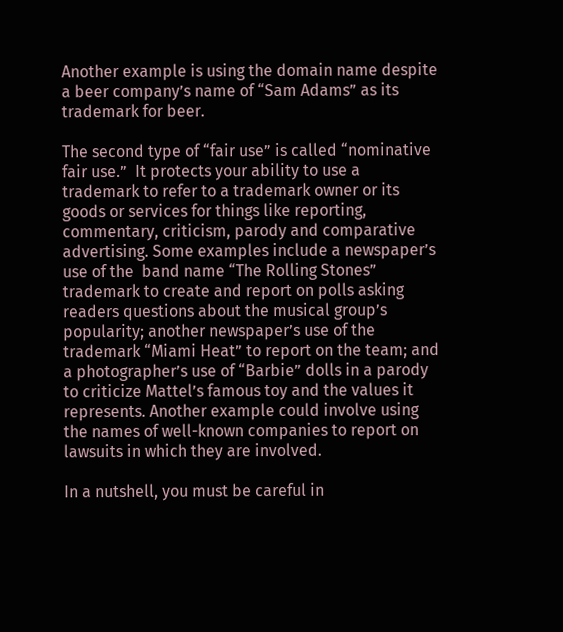Another example is using the domain name despite a beer company’s name of “Sam Adams” as its trademark for beer.

The second type of “fair use” is called “nominative fair use.”  It protects your ability to use a trademark to refer to a trademark owner or its goods or services for things like reporting, commentary, criticism, parody and comparative advertising. Some examples include a newspaper’s use of the  band name “The Rolling Stones” trademark to create and report on polls asking readers questions about the musical group’s popularity; another newspaper’s use of the trademark “Miami Heat” to report on the team; and a photographer’s use of “Barbie” dolls in a parody to criticize Mattel’s famous toy and the values it represents. Another example could involve using the names of well-known companies to report on lawsuits in which they are involved.

In a nutshell, you must be careful in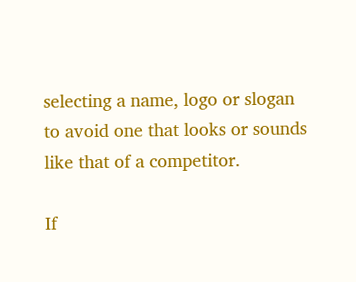selecting a name, logo or slogan to avoid one that looks or sounds like that of a competitor.

If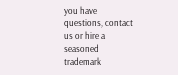you have questions, contact us or hire a seasoned trademark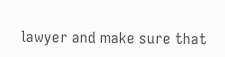lawyer and make sure that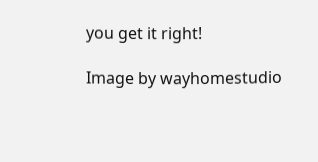you get it right!

Image by wayhomestudio